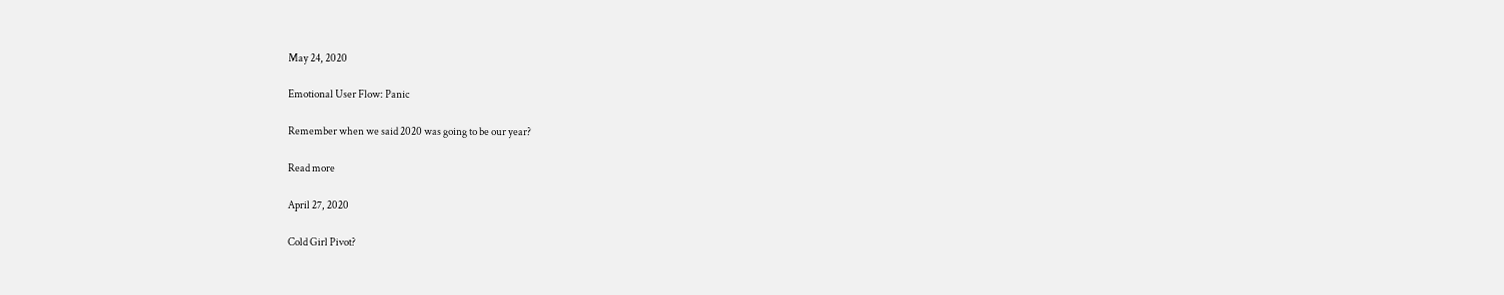May 24, 2020

Emotional User Flow: Panic

Remember when we said 2020 was going to be our year?

Read more

April 27, 2020

Cold Girl Pivot?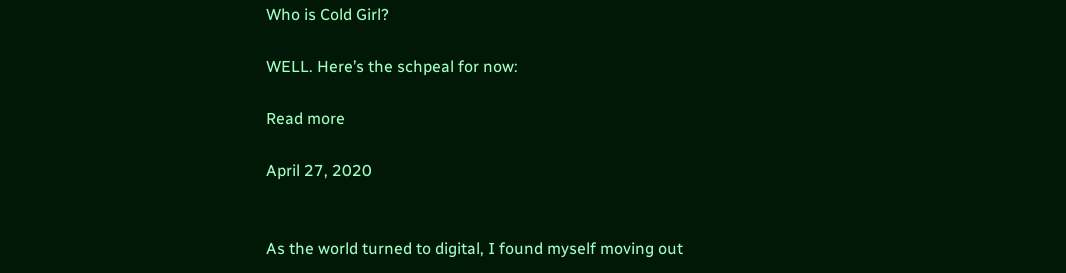Who is Cold Girl?

WELL. Here’s the schpeal for now:

Read more

April 27, 2020


As the world turned to digital, I found myself moving out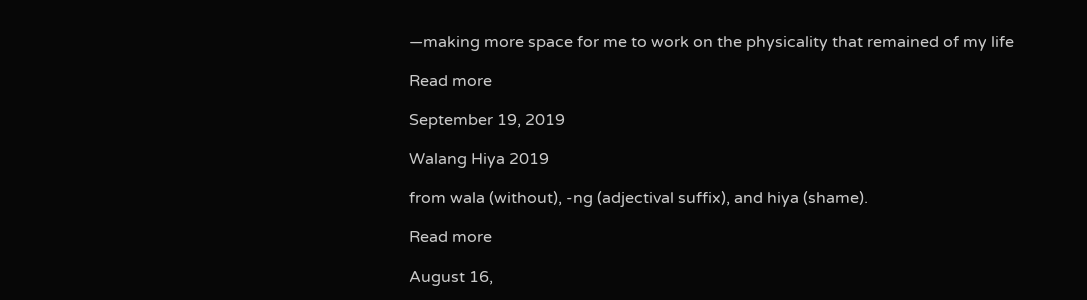—making more space for me to work on the physicality that remained of my life

Read more

September 19, 2019

Walang Hiya 2019

from wala (without), -ng (adjectival suffix), and hiya (shame).

Read more

August 16,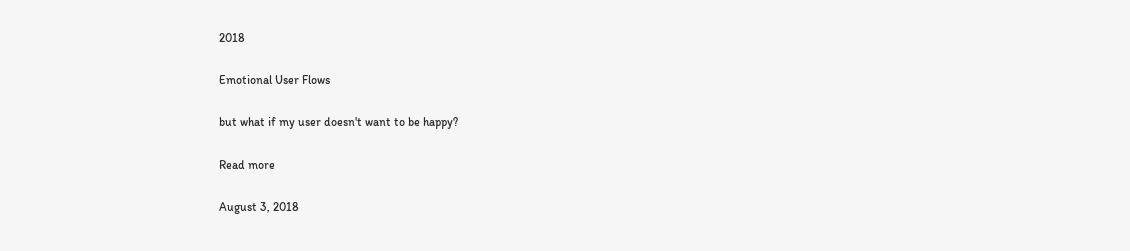2018

Emotional User Flows

but what if my user doesn't want to be happy?

Read more

August 3, 2018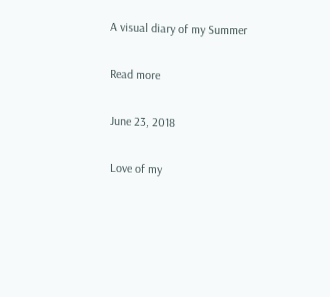A visual diary of my Summer

Read more

June 23, 2018

Love of my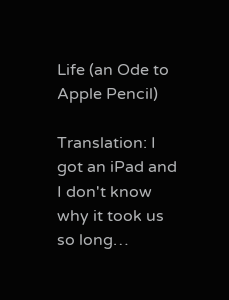Life (an Ode to Apple Pencil)

Translation: I got an iPad and I don't know why it took us so long…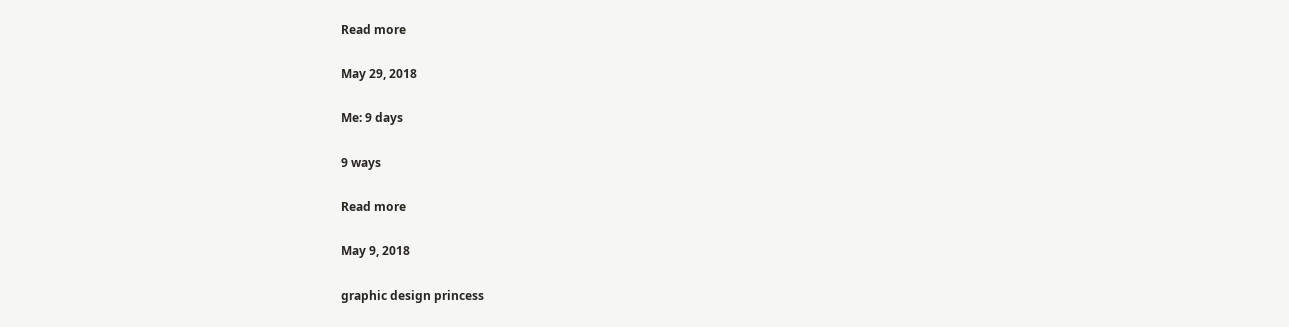Read more

May 29, 2018

Me: 9 days

9 ways

Read more

May 9, 2018

graphic design princess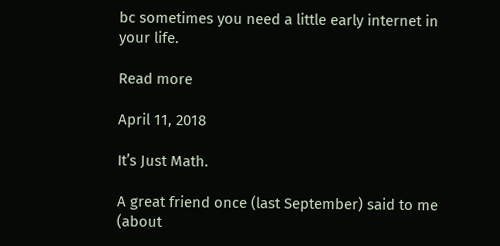bc sometimes you need a little early internet in your life.

Read more

April 11, 2018

It’s Just Math.

A great friend once (last September) said to me (about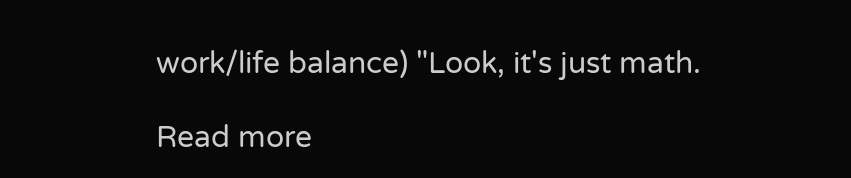work/life balance) "Look, it's just math.

Read more